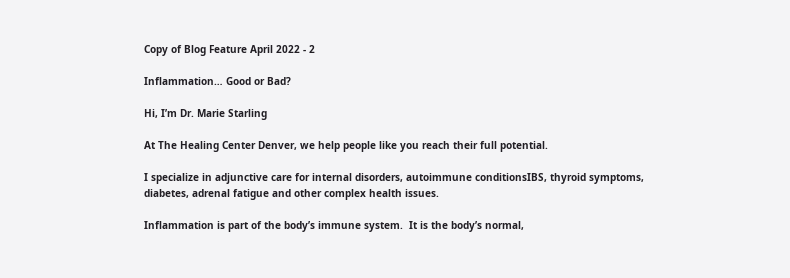Copy of Blog Feature April 2022 - 2

Inflammation… Good or Bad?

Hi, I’m Dr. Marie Starling

At The Healing Center Denver, we help people like you reach their full potential.

I specialize in adjunctive care for internal disorders, autoimmune conditionsIBS, thyroid symptoms, diabetes, adrenal fatigue and other complex health issues.

Inflammation is part of the body’s immune system.  It is the body’s normal,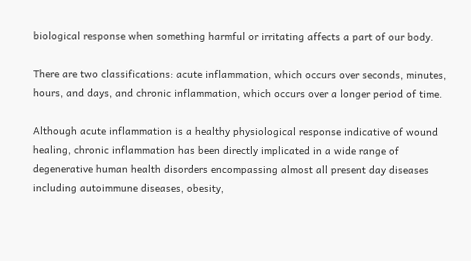biological response when something harmful or irritating affects a part of our body.

There are two classifications: acute inflammation, which occurs over seconds, minutes, hours, and days, and chronic inflammation, which occurs over a longer period of time.

Although acute inflammation is a healthy physiological response indicative of wound healing, chronic inflammation has been directly implicated in a wide range of degenerative human health disorders encompassing almost all present day diseases including autoimmune diseases, obesity,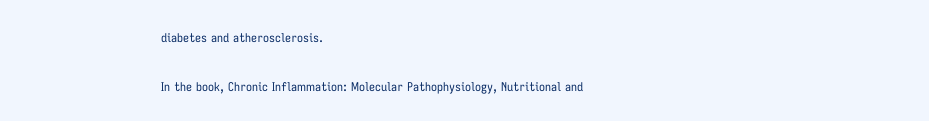diabetes and atherosclerosis.

In the book, Chronic Inflammation: Molecular Pathophysiology, Nutritional and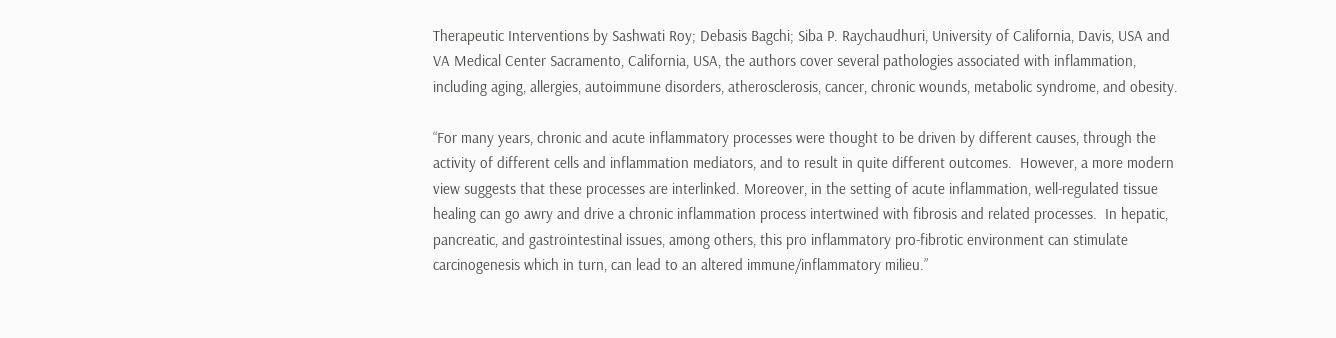Therapeutic Interventions by Sashwati Roy; Debasis Bagchi; Siba P. Raychaudhuri, University of California, Davis, USA and VA Medical Center Sacramento, California, USA, the authors cover several pathologies associated with inflammation, including aging, allergies, autoimmune disorders, atherosclerosis, cancer, chronic wounds, metabolic syndrome, and obesity.

“For many years, chronic and acute inflammatory processes were thought to be driven by different causes, through the activity of different cells and inflammation mediators, and to result in quite different outcomes.  However, a more modern view suggests that these processes are interlinked. Moreover, in the setting of acute inflammation, well-regulated tissue healing can go awry and drive a chronic inflammation process intertwined with fibrosis and related processes.  In hepatic, pancreatic, and gastrointestinal issues, among others, this pro inflammatory pro-fibrotic environment can stimulate carcinogenesis which in turn, can lead to an altered immune/inflammatory milieu.”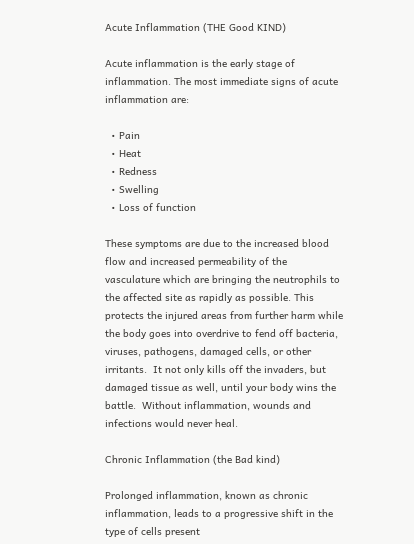Acute Inflammation (THE Good KIND)

Acute inflammation is the early stage of inflammation. The most immediate signs of acute inflammation are:

  • Pain
  • Heat
  • Redness
  • Swelling
  • Loss of function

These symptoms are due to the increased blood flow and increased permeability of the vasculature which are bringing the neutrophils to the affected site as rapidly as possible. This protects the injured areas from further harm while the body goes into overdrive to fend off bacteria, viruses, pathogens, damaged cells, or other irritants.  It not only kills off the invaders, but damaged tissue as well, until your body wins the battle.  Without inflammation, wounds and infections would never heal.

Chronic Inflammation (the Bad kind)

Prolonged inflammation, known as chronic inflammation, leads to a progressive shift in the type of cells present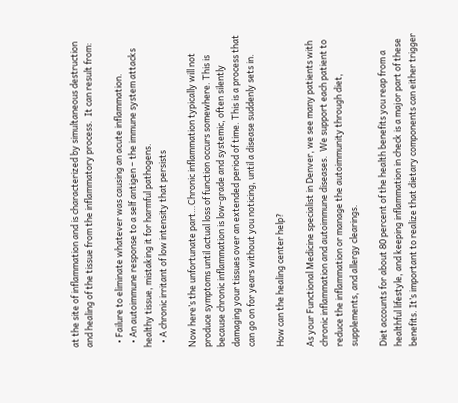at the site of inflammation and is characterized by simultaneous destruction and healing of the tissue from the inflammatory process.  It can result from:

  • Failure to eliminate whatever was causing an acute inflammation.
  • An autoimmune response to a self antigen – the immune system attacks healthy tissue, mistaking it for harmful pathogens.
  • A chronic irritant of low intensity that persists

Now here’s the unfortunate part…Chronic inflammation typically will not produce symptoms until actual loss of function occurs somewhere. This is because chronic inflammation is low-grade and systemic, often silently damaging your tissues over an extended period of time. This is a process that can go on for years without you noticing, until a disease suddenly sets in.

How can the healing center help?

As your Functional Medicine specialist in Denver, we see many patients with chronic inflammation and autoimmune diseases.  We support each patient to reduce the inflammation or manage the autoimmunity through diet, supplements, and allergy clearings.

Diet accounts for about 80 percent of the health benefits you reap from a healthful lifestyle, and keeping inflammation in check is a major part of these benefits. It’s important to realize that dietary components can either trigger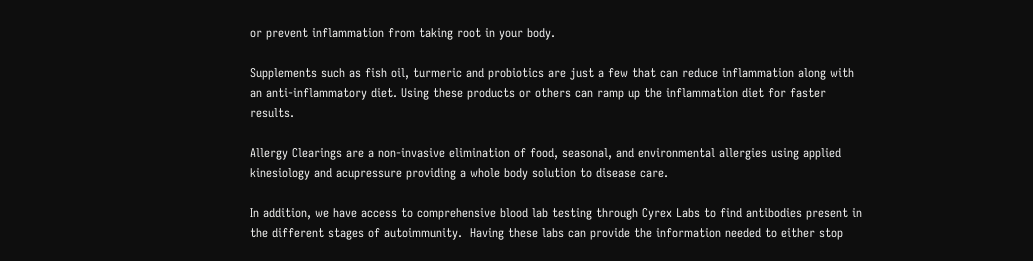or prevent inflammation from taking root in your body.

Supplements such as fish oil, turmeric and probiotics are just a few that can reduce inflammation along with an anti-inflammatory diet. Using these products or others can ramp up the inflammation diet for faster results.

Allergy Clearings are a non-invasive elimination of food, seasonal, and environmental allergies using applied kinesiology and acupressure providing a whole body solution to disease care.

In addition, we have access to comprehensive blood lab testing through Cyrex Labs to find antibodies present in the different stages of autoimmunity.  Having these labs can provide the information needed to either stop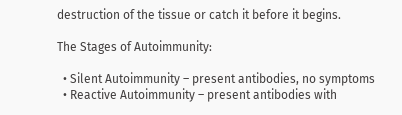destruction of the tissue or catch it before it begins.

The Stages of Autoimmunity:

  • Silent Autoimmunity – present antibodies, no symptoms
  • Reactive Autoimmunity – present antibodies with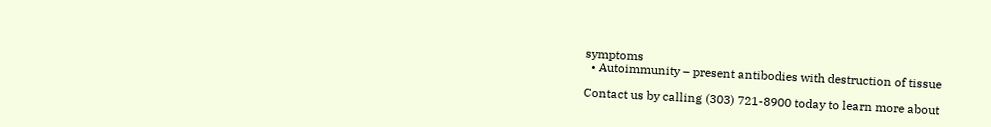symptoms
  • Autoimmunity – present antibodies with destruction of tissue

Contact us by calling (303) 721-8900 today to learn more about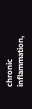chronic inflammation,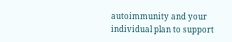autoimmunity and your individual plan to support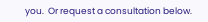you.  Or request a consultation below.